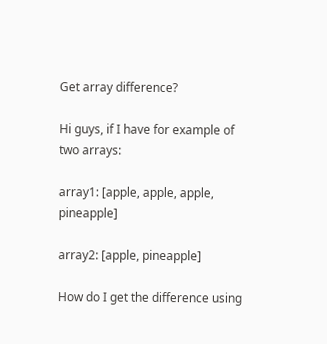Get array difference?

Hi guys, if I have for example of two arrays:

array1: [apple, apple, apple, pineapple]

array2: [apple, pineapple]

How do I get the difference using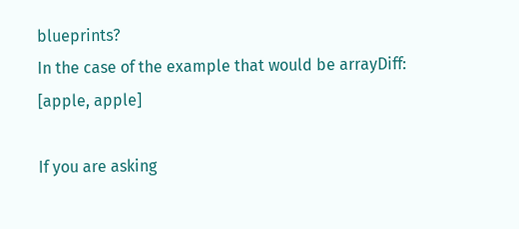blueprints?
In the case of the example that would be arrayDiff: [apple, apple]

If you are asking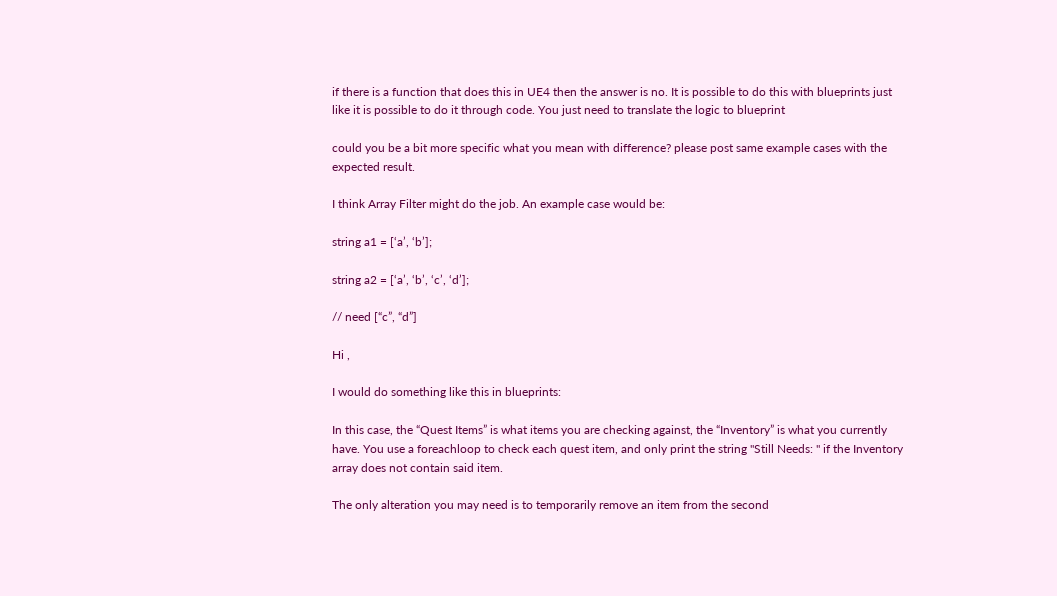if there is a function that does this in UE4 then the answer is no. It is possible to do this with blueprints just like it is possible to do it through code. You just need to translate the logic to blueprint

could you be a bit more specific what you mean with difference? please post same example cases with the expected result.

I think Array Filter might do the job. An example case would be:

string a1 = [‘a’, ‘b’];

string a2 = [‘a’, ‘b’, ‘c’, ‘d’];

// need [“c”, “d”]

Hi ,

I would do something like this in blueprints:

In this case, the “Quest Items” is what items you are checking against, the “Inventory” is what you currently have. You use a foreachloop to check each quest item, and only print the string "Still Needs: " if the Inventory array does not contain said item.

The only alteration you may need is to temporarily remove an item from the second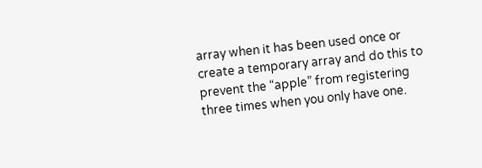array when it has been used once or create a temporary array and do this to prevent the “apple” from registering three times when you only have one.